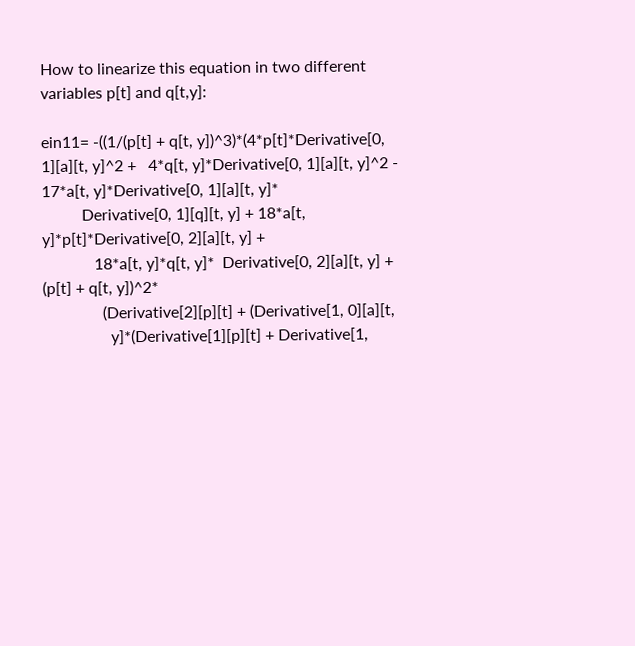How to linearize this equation in two different variables p[t] and q[t,y]:

ein11= -((1/(p[t] + q[t, y])^3)*(4*p[t]*Derivative[0, 1][a][t, y]^2 +   4*q[t, y]*Derivative[0, 1][a][t, y]^2 - 17*a[t, y]*Derivative[0, 1][a][t, y]*
          Derivative[0, 1][q][t, y] + 18*a[t, y]*p[t]*Derivative[0, 2][a][t, y] +
             18*a[t, y]*q[t, y]*  Derivative[0, 2][a][t, y] + (p[t] + q[t, y])^2*
               (Derivative[2][p][t] + (Derivative[1, 0][a][t,
                 y]*(Derivative[1][p][t] + Derivative[1,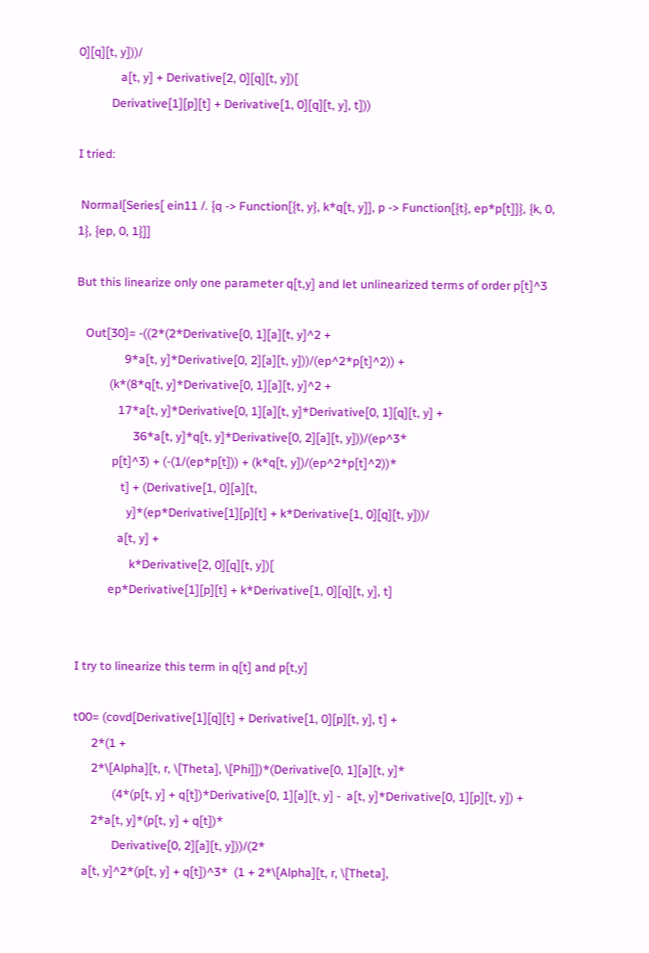0][q][t, y]))/
              a[t, y] + Derivative[2, 0][q][t, y])[
           Derivative[1][p][t] + Derivative[1, 0][q][t, y], t]))

I tried:

 Normal[Series[ ein11 /. {q -> Function[{t, y}, k*q[t, y]], p -> Function[{t}, ep*p[t]]}, {k, 0, 1}, {ep, 0, 1}]]

But this linearize only one parameter q[t,y] and let unlinearized terms of order p[t]^3

   Out[30]= -((2*(2*Derivative[0, 1][a][t, y]^2 +
                9*a[t, y]*Derivative[0, 2][a][t, y]))/(ep^2*p[t]^2)) +
           (k*(8*q[t, y]*Derivative[0, 1][a][t, y]^2 +
              17*a[t, y]*Derivative[0, 1][a][t, y]*Derivative[0, 1][q][t, y] +
                   36*a[t, y]*q[t, y]*Derivative[0, 2][a][t, y]))/(ep^3*
            p[t]^3) + (-(1/(ep*p[t])) + (k*q[t, y])/(ep^2*p[t]^2))*
               t] + (Derivative[1, 0][a][t,
                 y]*(ep*Derivative[1][p][t] + k*Derivative[1, 0][q][t, y]))/
              a[t, y] +
                  k*Derivative[2, 0][q][t, y])[
           ep*Derivative[1][p][t] + k*Derivative[1, 0][q][t, y], t]


I try to linearize this term in q[t] and p[t,y]

t00= (covd[Derivative[1][q][t] + Derivative[1, 0][p][t, y], t] +
      2*(1 +
      2*\[Alpha][t, r, \[Theta], \[Phi]])*(Derivative[0, 1][a][t, y]*
             (4*(p[t, y] + q[t])*Derivative[0, 1][a][t, y] -  a[t, y]*Derivative[0, 1][p][t, y]) +
      2*a[t, y]*(p[t, y] + q[t])*
             Derivative[0, 2][a][t, y]))/(2*
   a[t, y]^2*(p[t, y] + q[t])^3*  (1 + 2*\[Alpha][t, r, \[Theta],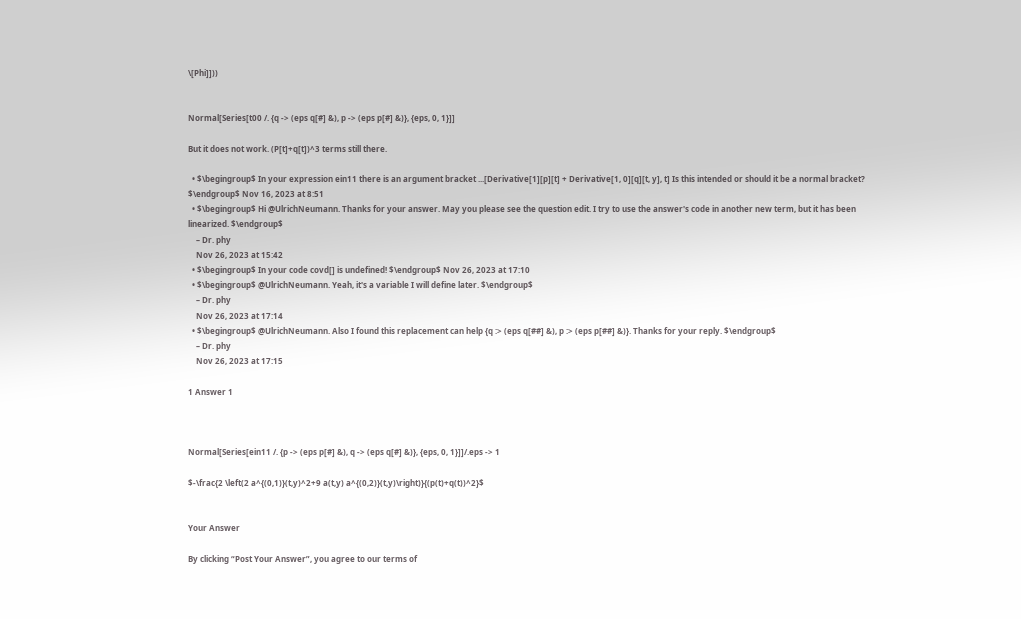\[Phi]]))


Normal[Series[t00 /. {q -> (eps q[#] &), p -> (eps p[#] &)}, {eps, 0, 1}]]

But it does not work. (P[t]+q[t])^3 terms still there.

  • $\begingroup$ In your expression ein11 there is an argument bracket ...[Derivative[1][p][t] + Derivative[1, 0][q][t, y], t] Is this intended or should it be a normal bracket? $\endgroup$ Nov 16, 2023 at 8:51
  • $\begingroup$ Hi @UlrichNeumann. Thanks for your answer. May you please see the question edit. I try to use the answer's code in another new term, but it has been linearized. $\endgroup$
    – Dr. phy
    Nov 26, 2023 at 15:42
  • $\begingroup$ In your code covd[] is undefined! $\endgroup$ Nov 26, 2023 at 17:10
  • $\begingroup$ @UlrichNeumann. Yeah, it's a variable I will define later. $\endgroup$
    – Dr. phy
    Nov 26, 2023 at 17:14
  • $\begingroup$ @UlrichNeumann. Also I found this replacement can help {q :> (eps q[##] &), p :> (eps p[##] &)}. Thanks for your reply. $\endgroup$
    – Dr. phy
    Nov 26, 2023 at 17:15

1 Answer 1



Normal[Series[ein11 /. {p -> (eps p[#] &), q -> (eps q[#] &)}, {eps, 0, 1}]]/.eps -> 1

$-\frac{2 \left(2 a^{(0,1)}(t,y)^2+9 a(t,y) a^{(0,2)}(t,y)\right)}{(p(t)+q(t))^2}$


Your Answer

By clicking “Post Your Answer”, you agree to our terms of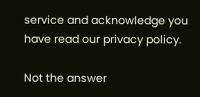service and acknowledge you have read our privacy policy.

Not the answer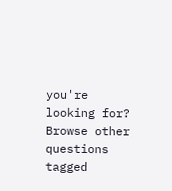you're looking for? Browse other questions tagged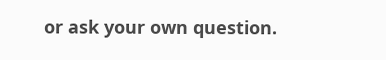or ask your own question.